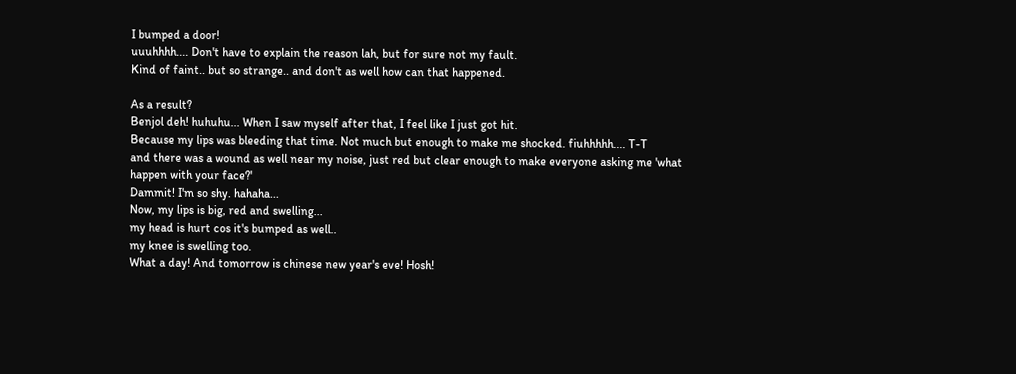I bumped a door!
uuuhhhh.... Don't have to explain the reason lah, but for sure not my fault.
Kind of faint.. but so strange.. and don't as well how can that happened.

As a result?
Benjol deh! huhuhu... When I saw myself after that, I feel like I just got hit.
Because my lips was bleeding that time. Not much but enough to make me shocked. fiuhhhhh.... T-T
and there was a wound as well near my noise, just red but clear enough to make everyone asking me 'what happen with your face?'
Dammit! I'm so shy. hahaha...
Now, my lips is big, red and swelling...
my head is hurt cos it's bumped as well..
my knee is swelling too.
What a day! And tomorrow is chinese new year's eve! Hosh!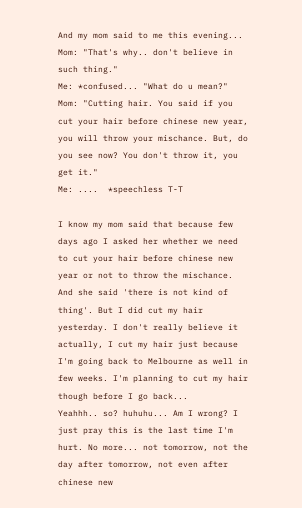And my mom said to me this evening...
Mom: "That's why.. don't believe in such thing."
Me: *confused... "What do u mean?"
Mom: "Cutting hair. You said if you cut your hair before chinese new year, you will throw your mischance. But, do you see now? You don't throw it, you get it."
Me: ....  *speechless T-T

I know my mom said that because few days ago I asked her whether we need to cut your hair before chinese new year or not to throw the mischance. And she said 'there is not kind of thing'. But I did cut my hair yesterday. I don't really believe it actually, I cut my hair just because I'm going back to Melbourne as well in few weeks. I'm planning to cut my hair though before I go back...
Yeahhh.. so? huhuhu... Am I wrong? I just pray this is the last time I'm hurt. No more... not tomorrow, not the day after tomorrow, not even after chinese new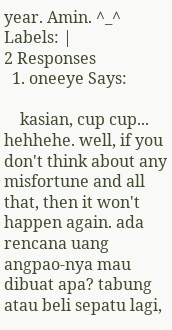year. Amin. ^_^
Labels: |
2 Responses
  1. oneeye Says:

    kasian, cup cup... hehhehe. well, if you don't think about any misfortune and all that, then it won't happen again. ada rencana uang angpao-nya mau dibuat apa? tabung atau beli sepatu lagi,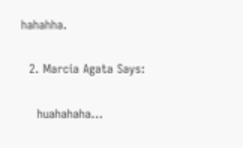hahahha.

  2. Marcia Agata Says:

    huahahaha...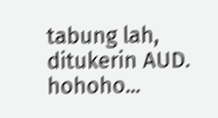tabung lah, ditukerin AUD. hohoho...